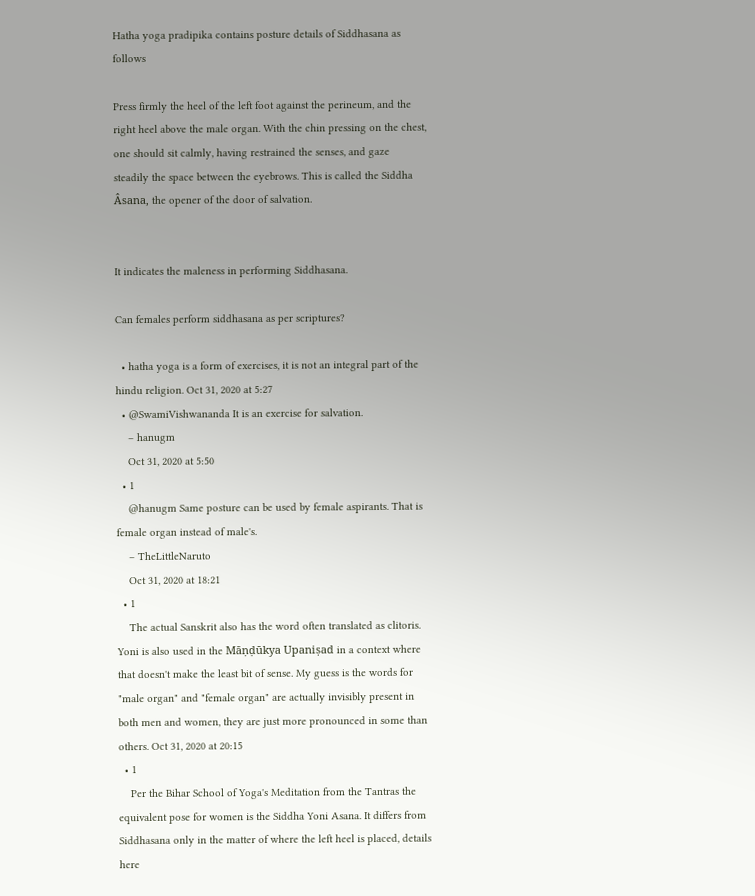Hatha yoga pradipika contains posture details of Siddhasana as follows

Press firmly the heel of the left foot against the perineum, and the right heel above the male organ. With the chin pressing on the chest, one should sit calmly, having restrained the senses, and gaze steadily the space between the eyebrows. This is called the Siddha Âsana, the opener of the door of salvation.


It indicates the maleness in performing Siddhasana.

Can females perform siddhasana as per scriptures?

  • hatha yoga is a form of exercises, it is not an integral part of the hindu religion. Oct 31, 2020 at 5:27
  • @SwamiVishwananda It is an exercise for salvation.
    – hanugm
    Oct 31, 2020 at 5:50
  • 1
    @hanugm Same posture can be used by female aspirants. That is female organ instead of male's.
    – TheLittleNaruto
    Oct 31, 2020 at 18:21
  • 1
    The actual Sanskrit also has the word often translated as clitoris. Yoni is also used in the Māṇḍūkya Upaniṣad in a context where that doesn't make the least bit of sense. My guess is the words for "male organ" and "female organ" are actually invisibly present in both men and women, they are just more pronounced in some than others. Oct 31, 2020 at 20:15
  • 1
    Per the Bihar School of Yoga's Meditation from the Tantras the equivalent pose for women is the Siddha Yoni Asana. It differs from Siddhasana only in the matter of where the left heel is placed, details here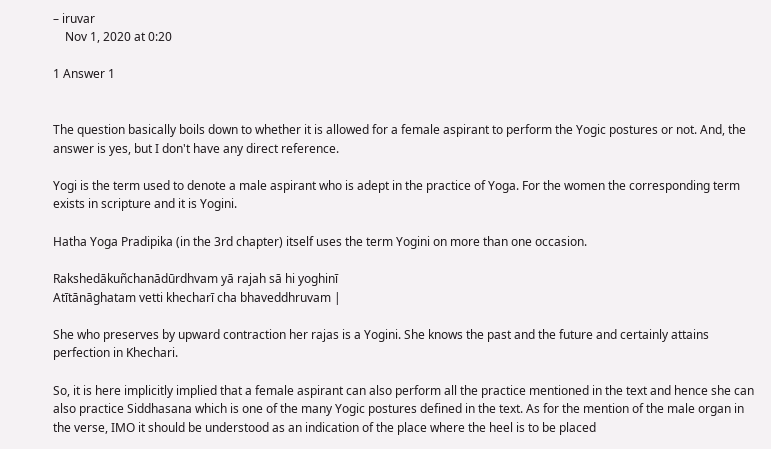– iruvar
    Nov 1, 2020 at 0:20

1 Answer 1


The question basically boils down to whether it is allowed for a female aspirant to perform the Yogic postures or not. And, the answer is yes, but I don't have any direct reference.

Yogi is the term used to denote a male aspirant who is adept in the practice of Yoga. For the women the corresponding term exists in scripture and it is Yogini.

Hatha Yoga Pradipika (in the 3rd chapter) itself uses the term Yogini on more than one occasion.

Rakshedākuñchanādūrdhvam yā rajah sā hi yoghinī
Atītānāghatam vetti khecharī cha bhaveddhruvam |

She who preserves by upward contraction her rajas is a Yogini. She knows the past and the future and certainly attains perfection in Khechari.

So, it is here implicitly implied that a female aspirant can also perform all the practice mentioned in the text and hence she can also practice Siddhasana which is one of the many Yogic postures defined in the text. As for the mention of the male organ in the verse, IMO it should be understood as an indication of the place where the heel is to be placed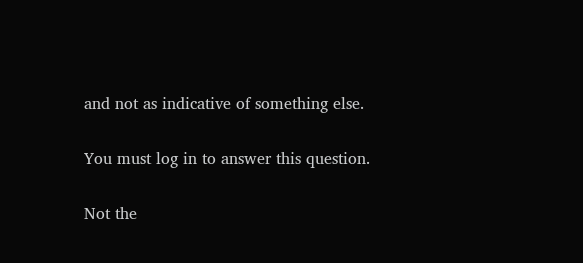and not as indicative of something else.

You must log in to answer this question.

Not the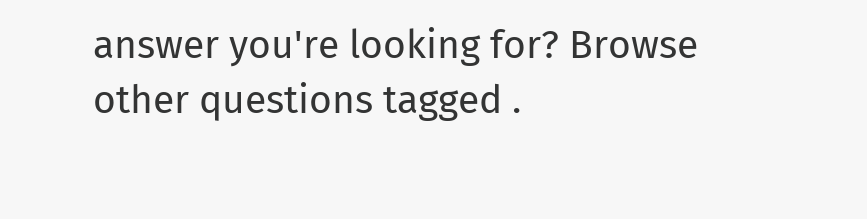answer you're looking for? Browse other questions tagged .